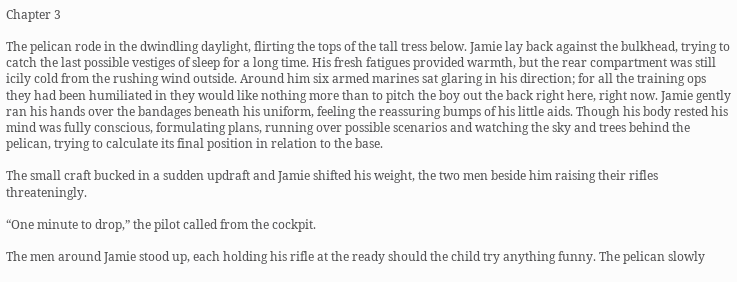Chapter 3

The pelican rode in the dwindling daylight, flirting the tops of the tall tress below. Jamie lay back against the bulkhead, trying to catch the last possible vestiges of sleep for a long time. His fresh fatigues provided warmth, but the rear compartment was still icily cold from the rushing wind outside. Around him six armed marines sat glaring in his direction; for all the training ops they had been humiliated in they would like nothing more than to pitch the boy out the back right here, right now. Jamie gently ran his hands over the bandages beneath his uniform, feeling the reassuring bumps of his little aids. Though his body rested his mind was fully conscious, formulating plans, running over possible scenarios and watching the sky and trees behind the pelican, trying to calculate its final position in relation to the base.

The small craft bucked in a sudden updraft and Jamie shifted his weight, the two men beside him raising their rifles threateningly.

“One minute to drop,” the pilot called from the cockpit.

The men around Jamie stood up, each holding his rifle at the ready should the child try anything funny. The pelican slowly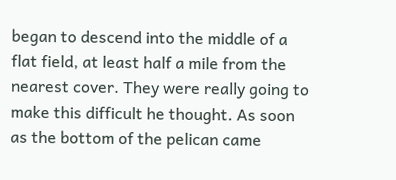began to descend into the middle of a flat field, at least half a mile from the nearest cover. They were really going to make this difficult he thought. As soon as the bottom of the pelican came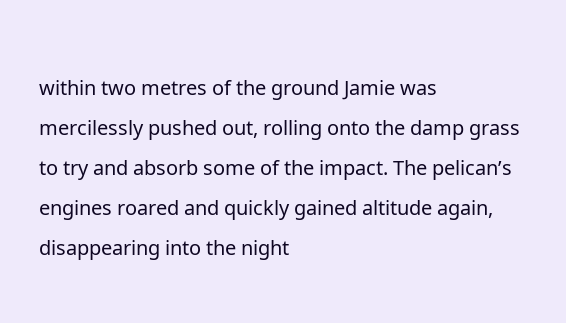within two metres of the ground Jamie was mercilessly pushed out, rolling onto the damp grass to try and absorb some of the impact. The pelican’s engines roared and quickly gained altitude again, disappearing into the night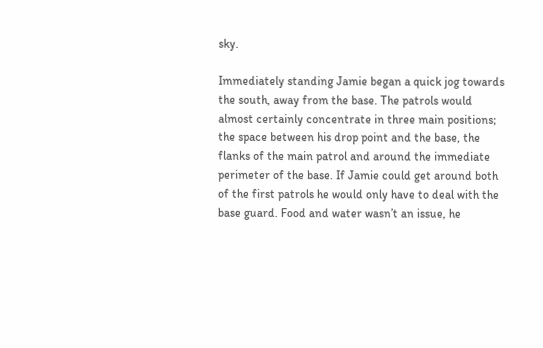sky.

Immediately standing Jamie began a quick jog towards the south, away from the base. The patrols would almost certainly concentrate in three main positions; the space between his drop point and the base, the flanks of the main patrol and around the immediate perimeter of the base. If Jamie could get around both of the first patrols he would only have to deal with the base guard. Food and water wasn’t an issue, he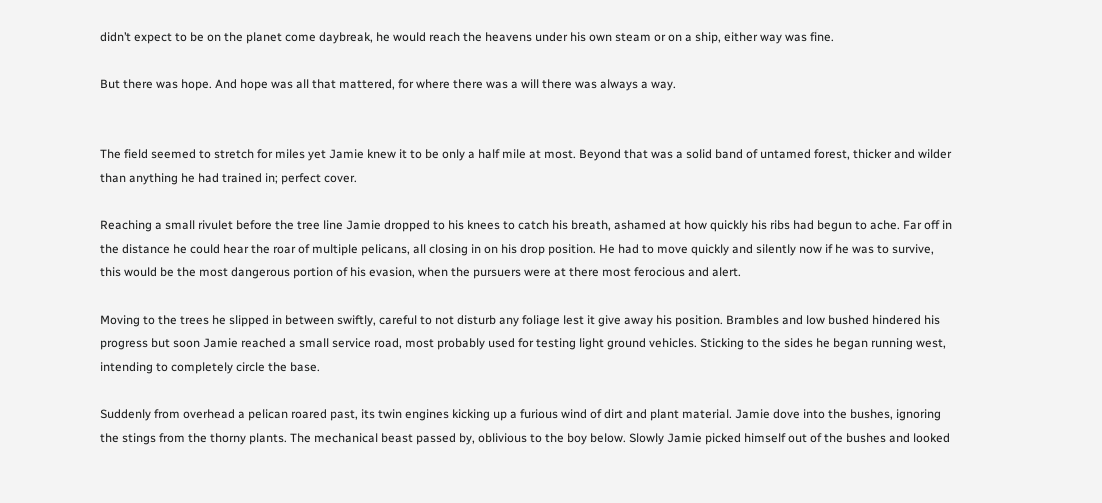didn’t expect to be on the planet come daybreak, he would reach the heavens under his own steam or on a ship, either way was fine.

But there was hope. And hope was all that mattered, for where there was a will there was always a way.


The field seemed to stretch for miles yet Jamie knew it to be only a half mile at most. Beyond that was a solid band of untamed forest, thicker and wilder than anything he had trained in; perfect cover.

Reaching a small rivulet before the tree line Jamie dropped to his knees to catch his breath, ashamed at how quickly his ribs had begun to ache. Far off in the distance he could hear the roar of multiple pelicans, all closing in on his drop position. He had to move quickly and silently now if he was to survive, this would be the most dangerous portion of his evasion, when the pursuers were at there most ferocious and alert.

Moving to the trees he slipped in between swiftly, careful to not disturb any foliage lest it give away his position. Brambles and low bushed hindered his progress but soon Jamie reached a small service road, most probably used for testing light ground vehicles. Sticking to the sides he began running west, intending to completely circle the base.

Suddenly from overhead a pelican roared past, its twin engines kicking up a furious wind of dirt and plant material. Jamie dove into the bushes, ignoring the stings from the thorny plants. The mechanical beast passed by, oblivious to the boy below. Slowly Jamie picked himself out of the bushes and looked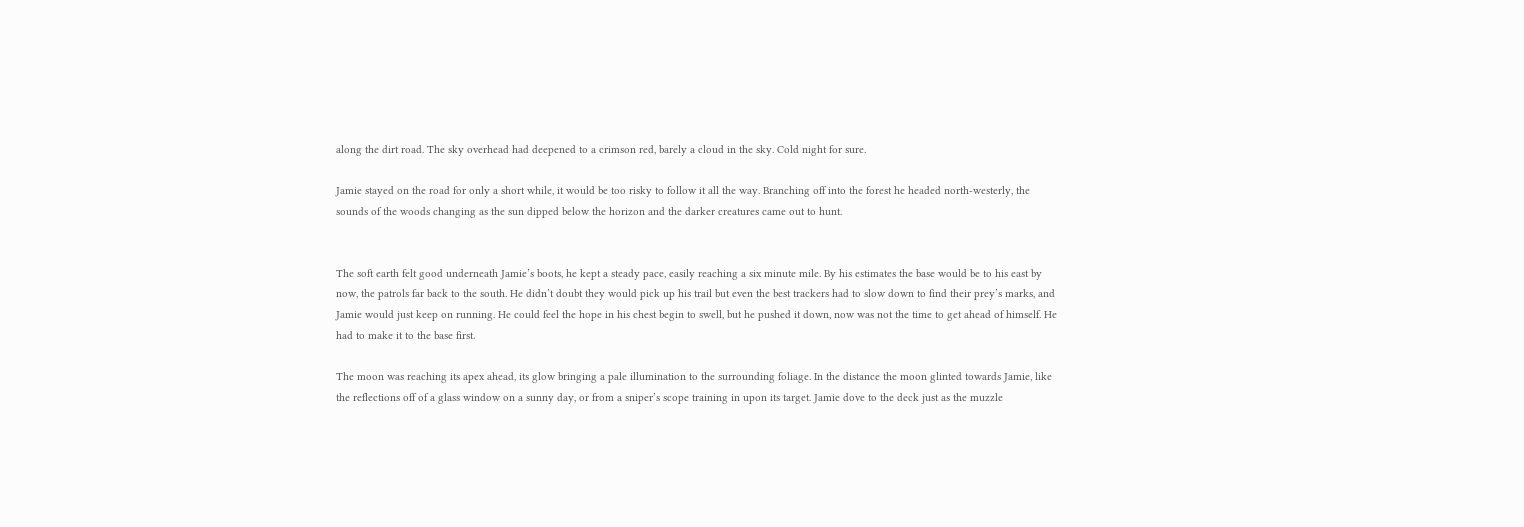along the dirt road. The sky overhead had deepened to a crimson red, barely a cloud in the sky. Cold night for sure.

Jamie stayed on the road for only a short while, it would be too risky to follow it all the way. Branching off into the forest he headed north-westerly, the sounds of the woods changing as the sun dipped below the horizon and the darker creatures came out to hunt.


The soft earth felt good underneath Jamie’s boots, he kept a steady pace, easily reaching a six minute mile. By his estimates the base would be to his east by now, the patrols far back to the south. He didn’t doubt they would pick up his trail but even the best trackers had to slow down to find their prey’s marks, and Jamie would just keep on running. He could feel the hope in his chest begin to swell, but he pushed it down, now was not the time to get ahead of himself. He had to make it to the base first.

The moon was reaching its apex ahead, its glow bringing a pale illumination to the surrounding foliage. In the distance the moon glinted towards Jamie, like the reflections off of a glass window on a sunny day, or from a sniper’s scope training in upon its target. Jamie dove to the deck just as the muzzle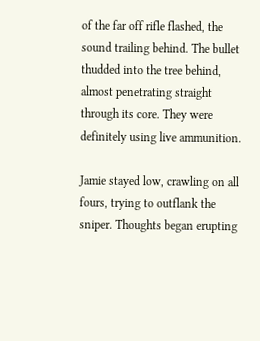of the far off rifle flashed, the sound trailing behind. The bullet thudded into the tree behind, almost penetrating straight through its core. They were definitely using live ammunition.

Jamie stayed low, crawling on all fours, trying to outflank the sniper. Thoughts began erupting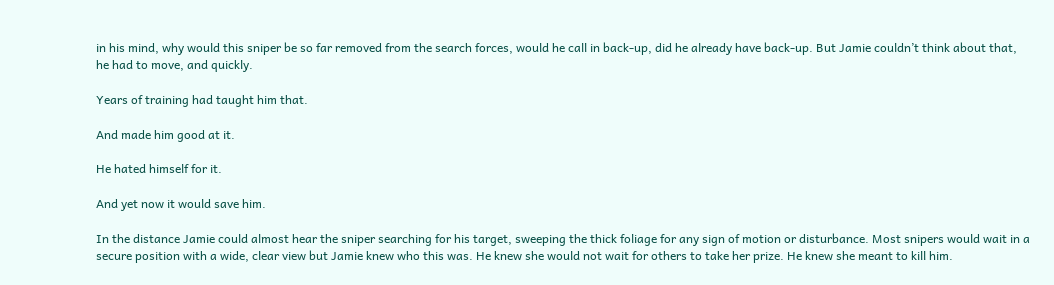in his mind, why would this sniper be so far removed from the search forces, would he call in back-up, did he already have back-up. But Jamie couldn’t think about that, he had to move, and quickly.

Years of training had taught him that.

And made him good at it.

He hated himself for it.

And yet now it would save him.

In the distance Jamie could almost hear the sniper searching for his target, sweeping the thick foliage for any sign of motion or disturbance. Most snipers would wait in a secure position with a wide, clear view but Jamie knew who this was. He knew she would not wait for others to take her prize. He knew she meant to kill him.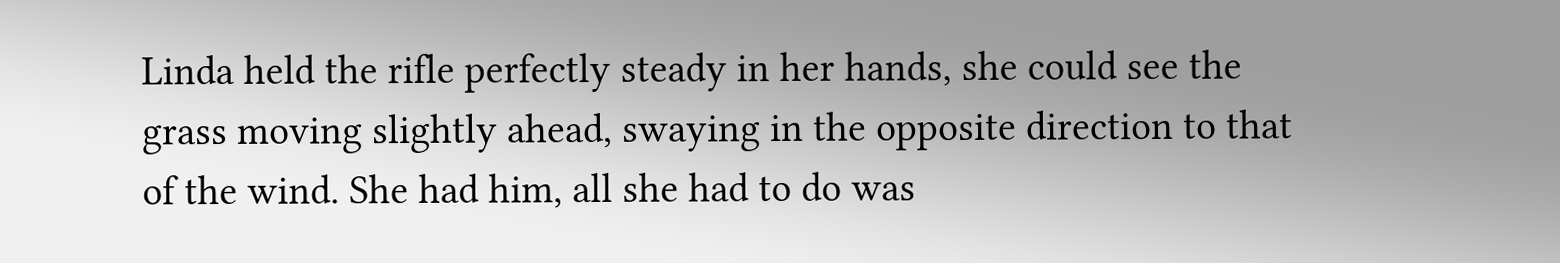Linda held the rifle perfectly steady in her hands, she could see the grass moving slightly ahead, swaying in the opposite direction to that of the wind. She had him, all she had to do was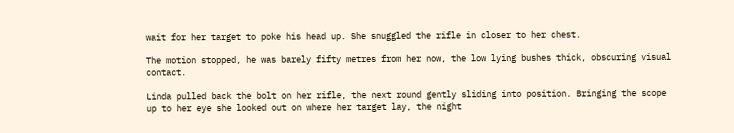wait for her target to poke his head up. She snuggled the rifle in closer to her chest.

The motion stopped, he was barely fifty metres from her now, the low lying bushes thick, obscuring visual contact.

Linda pulled back the bolt on her rifle, the next round gently sliding into position. Bringing the scope up to her eye she looked out on where her target lay, the night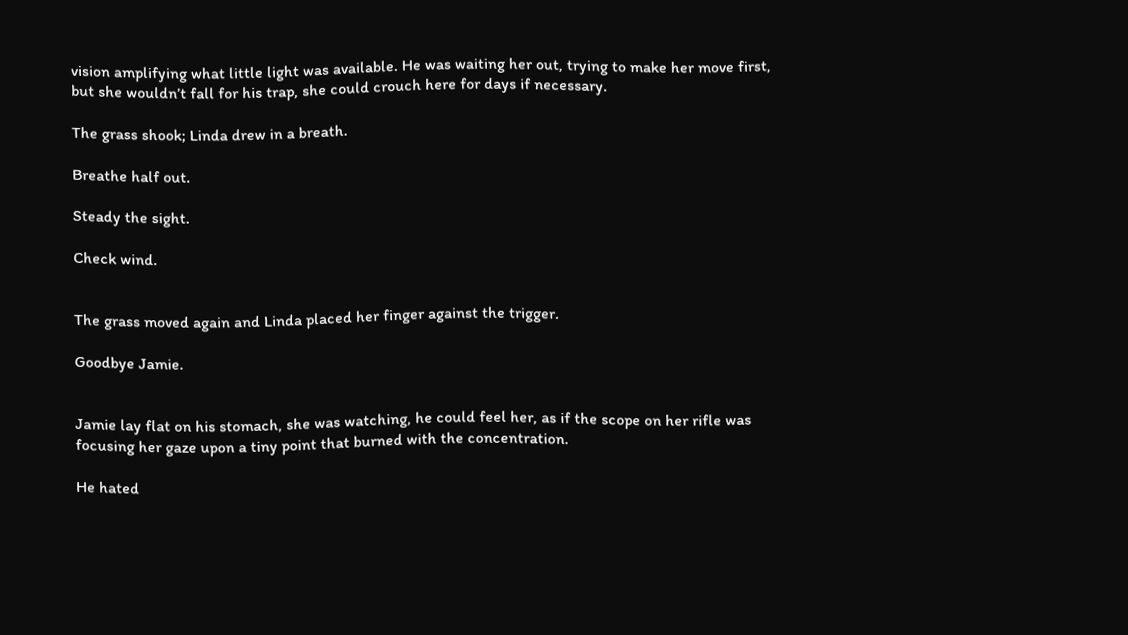vision amplifying what little light was available. He was waiting her out, trying to make her move first, but she wouldn’t fall for his trap, she could crouch here for days if necessary.

The grass shook; Linda drew in a breath.

Breathe half out.

Steady the sight.

Check wind.


The grass moved again and Linda placed her finger against the trigger.

Goodbye Jamie.


Jamie lay flat on his stomach, she was watching, he could feel her, as if the scope on her rifle was focusing her gaze upon a tiny point that burned with the concentration.

He hated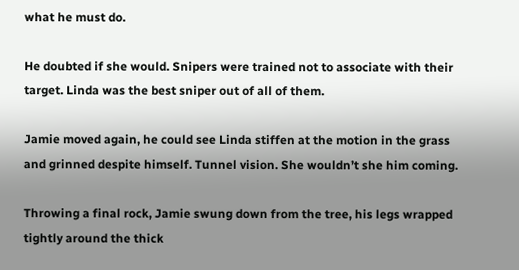what he must do.

He doubted if she would. Snipers were trained not to associate with their target. Linda was the best sniper out of all of them.

Jamie moved again, he could see Linda stiffen at the motion in the grass and grinned despite himself. Tunnel vision. She wouldn’t she him coming.

Throwing a final rock, Jamie swung down from the tree, his legs wrapped tightly around the thick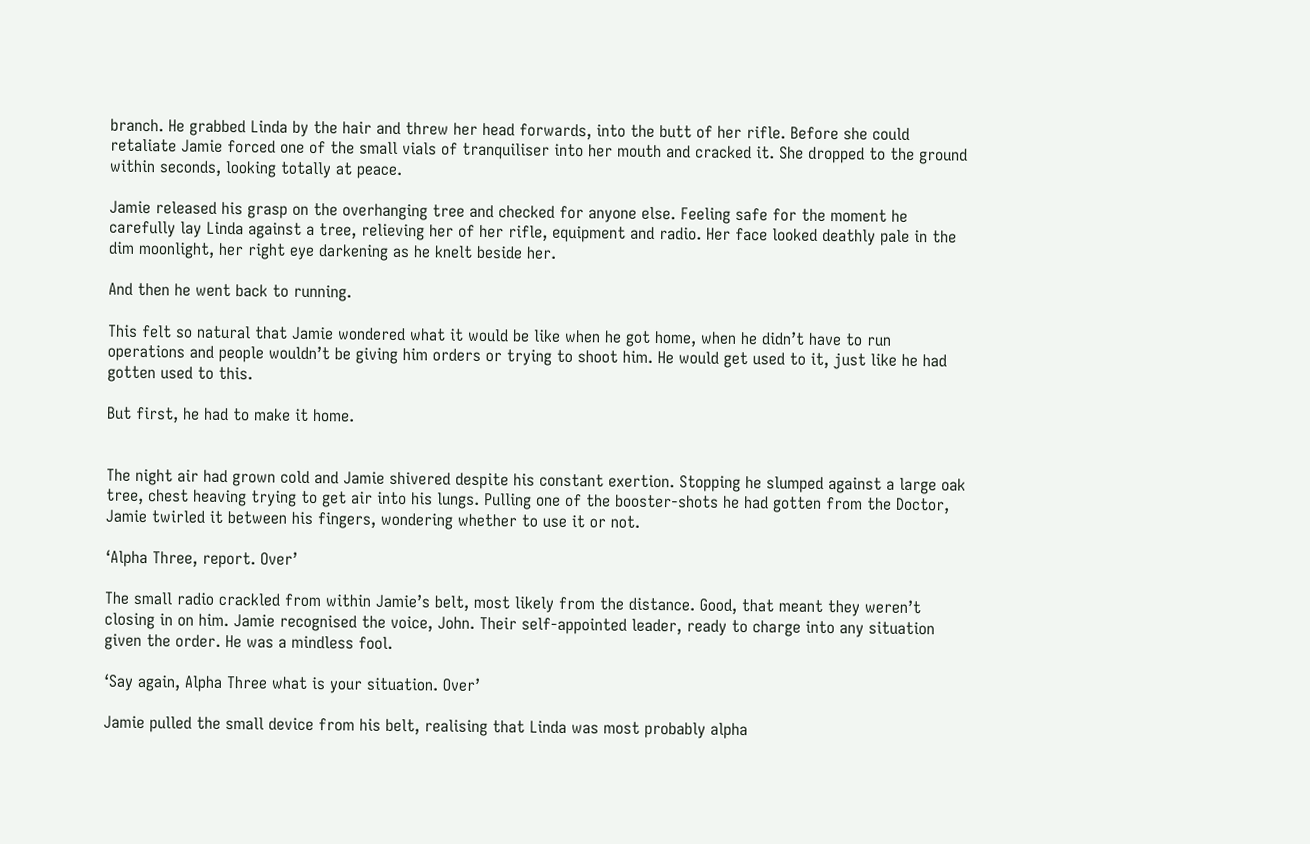branch. He grabbed Linda by the hair and threw her head forwards, into the butt of her rifle. Before she could retaliate Jamie forced one of the small vials of tranquiliser into her mouth and cracked it. She dropped to the ground within seconds, looking totally at peace.

Jamie released his grasp on the overhanging tree and checked for anyone else. Feeling safe for the moment he carefully lay Linda against a tree, relieving her of her rifle, equipment and radio. Her face looked deathly pale in the dim moonlight, her right eye darkening as he knelt beside her.

And then he went back to running.

This felt so natural that Jamie wondered what it would be like when he got home, when he didn’t have to run operations and people wouldn’t be giving him orders or trying to shoot him. He would get used to it, just like he had gotten used to this.

But first, he had to make it home.


The night air had grown cold and Jamie shivered despite his constant exertion. Stopping he slumped against a large oak tree, chest heaving trying to get air into his lungs. Pulling one of the booster-shots he had gotten from the Doctor, Jamie twirled it between his fingers, wondering whether to use it or not.

‘Alpha Three, report. Over’

The small radio crackled from within Jamie’s belt, most likely from the distance. Good, that meant they weren’t closing in on him. Jamie recognised the voice, John. Their self-appointed leader, ready to charge into any situation given the order. He was a mindless fool.

‘Say again, Alpha Three what is your situation. Over’

Jamie pulled the small device from his belt, realising that Linda was most probably alpha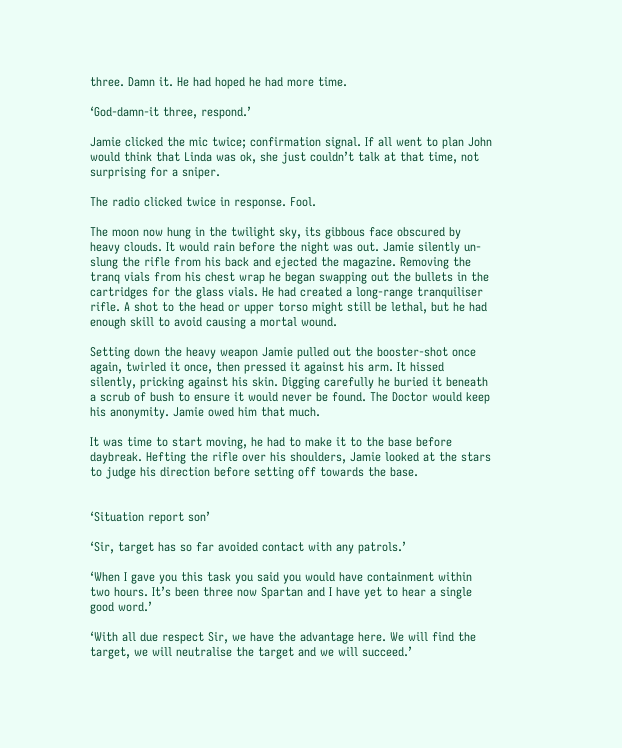three. Damn it. He had hoped he had more time.

‘God-damn-it three, respond.’

Jamie clicked the mic twice; confirmation signal. If all went to plan John would think that Linda was ok, she just couldn’t talk at that time, not surprising for a sniper.

The radio clicked twice in response. Fool.

The moon now hung in the twilight sky, its gibbous face obscured by heavy clouds. It would rain before the night was out. Jamie silently un-slung the rifle from his back and ejected the magazine. Removing the tranq vials from his chest wrap he began swapping out the bullets in the cartridges for the glass vials. He had created a long-range tranquiliser rifle. A shot to the head or upper torso might still be lethal, but he had enough skill to avoid causing a mortal wound.

Setting down the heavy weapon Jamie pulled out the booster-shot once again, twirled it once, then pressed it against his arm. It hissed silently, pricking against his skin. Digging carefully he buried it beneath a scrub of bush to ensure it would never be found. The Doctor would keep his anonymity. Jamie owed him that much.

It was time to start moving, he had to make it to the base before daybreak. Hefting the rifle over his shoulders, Jamie looked at the stars to judge his direction before setting off towards the base.


‘Situation report son’

‘Sir, target has so far avoided contact with any patrols.’

‘When I gave you this task you said you would have containment within two hours. It’s been three now Spartan and I have yet to hear a single good word.’

‘With all due respect Sir, we have the advantage here. We will find the target, we will neutralise the target and we will succeed.’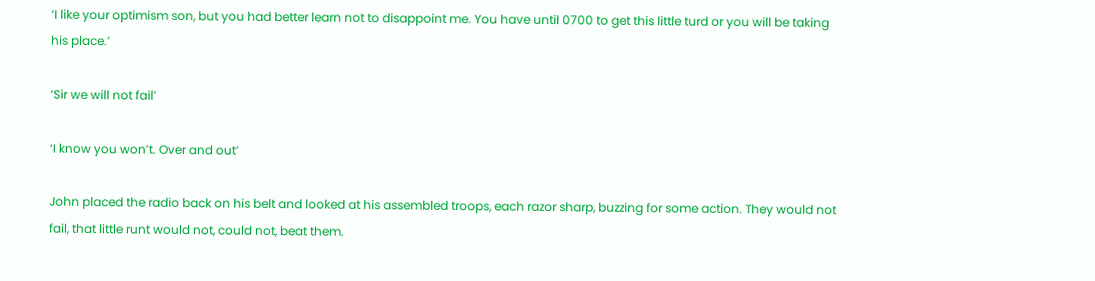‘I like your optimism son, but you had better learn not to disappoint me. You have until 0700 to get this little turd or you will be taking his place.’

‘Sir we will not fail’

‘I know you won’t. Over and out’

John placed the radio back on his belt and looked at his assembled troops, each razor sharp, buzzing for some action. They would not fail, that little runt would not, could not, beat them.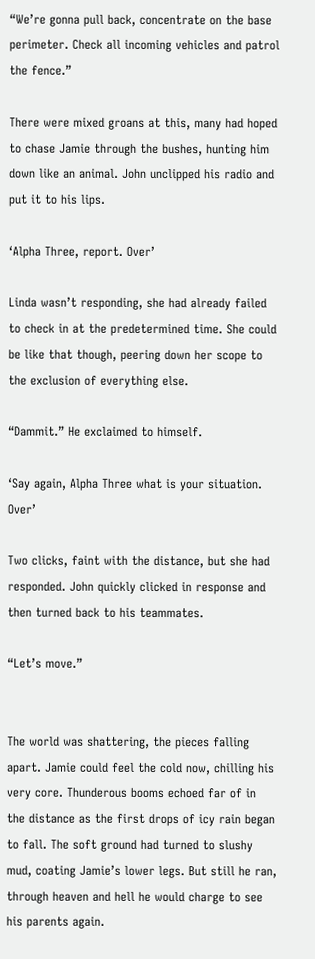“We’re gonna pull back, concentrate on the base perimeter. Check all incoming vehicles and patrol the fence.”

There were mixed groans at this, many had hoped to chase Jamie through the bushes, hunting him down like an animal. John unclipped his radio and put it to his lips.

‘Alpha Three, report. Over’

Linda wasn’t responding, she had already failed to check in at the predetermined time. She could be like that though, peering down her scope to the exclusion of everything else.

“Dammit.” He exclaimed to himself.

‘Say again, Alpha Three what is your situation. Over’

Two clicks, faint with the distance, but she had responded. John quickly clicked in response and then turned back to his teammates.

“Let’s move.”


The world was shattering, the pieces falling apart. Jamie could feel the cold now, chilling his very core. Thunderous booms echoed far of in the distance as the first drops of icy rain began to fall. The soft ground had turned to slushy mud, coating Jamie’s lower legs. But still he ran, through heaven and hell he would charge to see his parents again.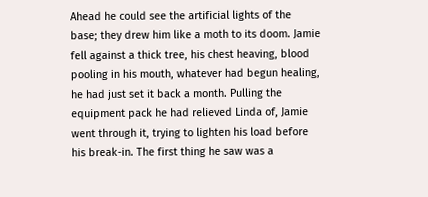Ahead he could see the artificial lights of the base; they drew him like a moth to its doom. Jamie fell against a thick tree, his chest heaving, blood pooling in his mouth, whatever had begun healing, he had just set it back a month. Pulling the equipment pack he had relieved Linda of, Jamie went through it, trying to lighten his load before his break-in. The first thing he saw was a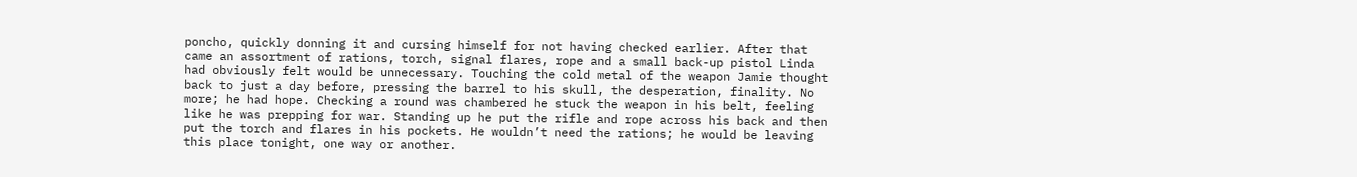poncho, quickly donning it and cursing himself for not having checked earlier. After that came an assortment of rations, torch, signal flares, rope and a small back-up pistol Linda had obviously felt would be unnecessary. Touching the cold metal of the weapon Jamie thought back to just a day before, pressing the barrel to his skull, the desperation, finality. No more; he had hope. Checking a round was chambered he stuck the weapon in his belt, feeling like he was prepping for war. Standing up he put the rifle and rope across his back and then put the torch and flares in his pockets. He wouldn’t need the rations; he would be leaving this place tonight, one way or another.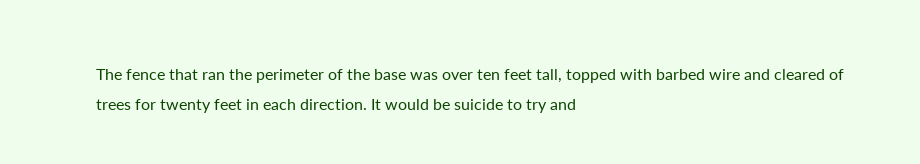The fence that ran the perimeter of the base was over ten feet tall, topped with barbed wire and cleared of trees for twenty feet in each direction. It would be suicide to try and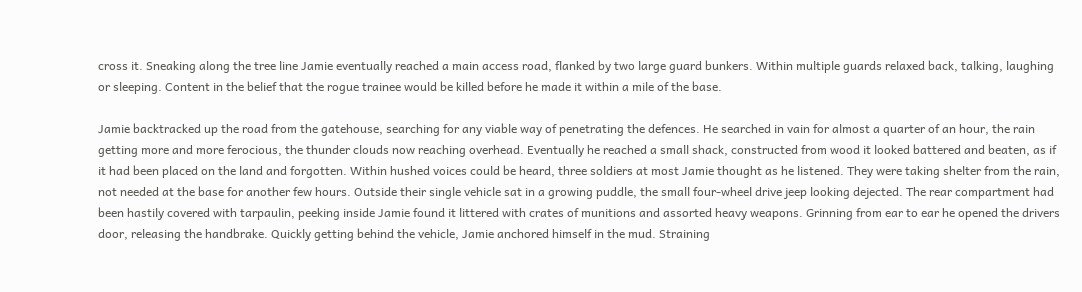cross it. Sneaking along the tree line Jamie eventually reached a main access road, flanked by two large guard bunkers. Within multiple guards relaxed back, talking, laughing or sleeping. Content in the belief that the rogue trainee would be killed before he made it within a mile of the base.

Jamie backtracked up the road from the gatehouse, searching for any viable way of penetrating the defences. He searched in vain for almost a quarter of an hour, the rain getting more and more ferocious, the thunder clouds now reaching overhead. Eventually he reached a small shack, constructed from wood it looked battered and beaten, as if it had been placed on the land and forgotten. Within hushed voices could be heard, three soldiers at most Jamie thought as he listened. They were taking shelter from the rain, not needed at the base for another few hours. Outside their single vehicle sat in a growing puddle, the small four-wheel drive jeep looking dejected. The rear compartment had been hastily covered with tarpaulin, peeking inside Jamie found it littered with crates of munitions and assorted heavy weapons. Grinning from ear to ear he opened the drivers door, releasing the handbrake. Quickly getting behind the vehicle, Jamie anchored himself in the mud. Straining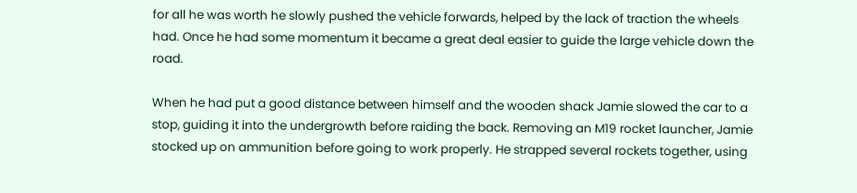for all he was worth he slowly pushed the vehicle forwards, helped by the lack of traction the wheels had. Once he had some momentum it became a great deal easier to guide the large vehicle down the road.

When he had put a good distance between himself and the wooden shack Jamie slowed the car to a stop, guiding it into the undergrowth before raiding the back. Removing an M19 rocket launcher, Jamie stocked up on ammunition before going to work properly. He strapped several rockets together, using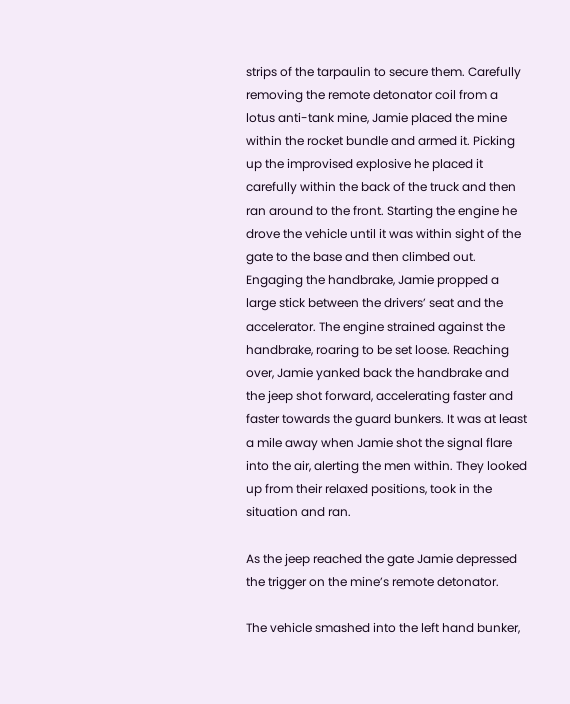strips of the tarpaulin to secure them. Carefully removing the remote detonator coil from a lotus anti-tank mine, Jamie placed the mine within the rocket bundle and armed it. Picking up the improvised explosive he placed it carefully within the back of the truck and then ran around to the front. Starting the engine he drove the vehicle until it was within sight of the gate to the base and then climbed out. Engaging the handbrake, Jamie propped a large stick between the drivers’ seat and the accelerator. The engine strained against the handbrake, roaring to be set loose. Reaching over, Jamie yanked back the handbrake and the jeep shot forward, accelerating faster and faster towards the guard bunkers. It was at least a mile away when Jamie shot the signal flare into the air, alerting the men within. They looked up from their relaxed positions, took in the situation and ran.

As the jeep reached the gate Jamie depressed the trigger on the mine’s remote detonator.

The vehicle smashed into the left hand bunker,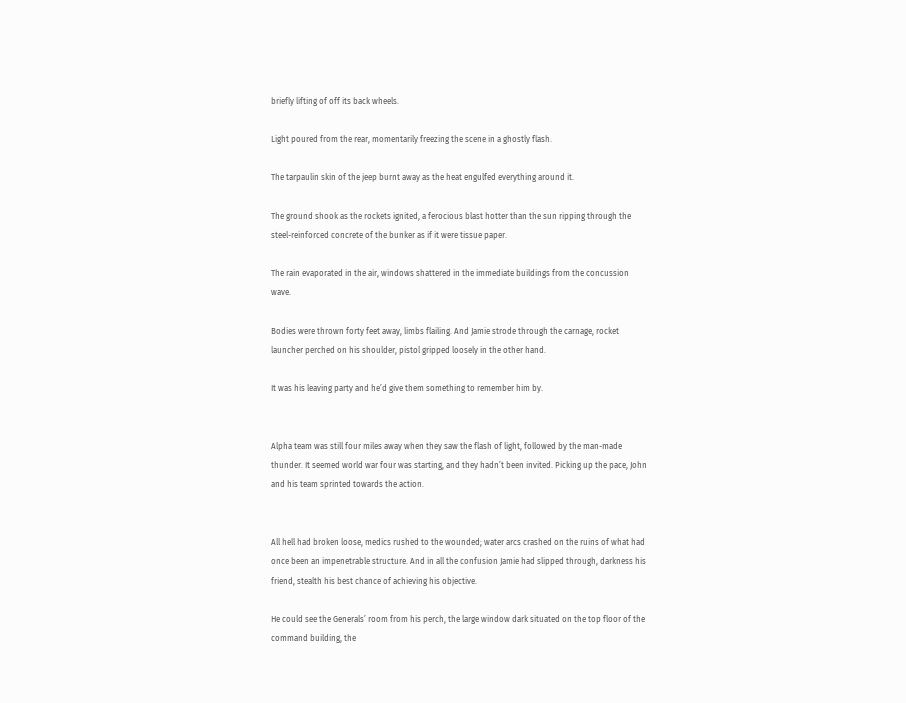briefly lifting of off its back wheels.

Light poured from the rear, momentarily freezing the scene in a ghostly flash.

The tarpaulin skin of the jeep burnt away as the heat engulfed everything around it.

The ground shook as the rockets ignited, a ferocious blast hotter than the sun ripping through the steel-reinforced concrete of the bunker as if it were tissue paper.

The rain evaporated in the air, windows shattered in the immediate buildings from the concussion wave.

Bodies were thrown forty feet away, limbs flailing. And Jamie strode through the carnage, rocket launcher perched on his shoulder, pistol gripped loosely in the other hand.

It was his leaving party and he’d give them something to remember him by.


Alpha team was still four miles away when they saw the flash of light, followed by the man-made thunder. It seemed world war four was starting, and they hadn’t been invited. Picking up the pace, John and his team sprinted towards the action.


All hell had broken loose, medics rushed to the wounded; water arcs crashed on the ruins of what had once been an impenetrable structure. And in all the confusion Jamie had slipped through, darkness his friend, stealth his best chance of achieving his objective.

He could see the Generals’ room from his perch, the large window dark situated on the top floor of the command building, the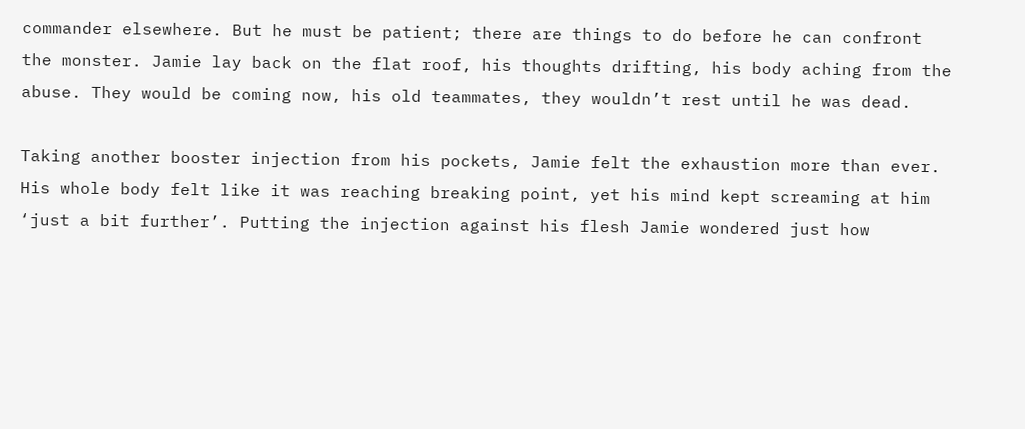commander elsewhere. But he must be patient; there are things to do before he can confront the monster. Jamie lay back on the flat roof, his thoughts drifting, his body aching from the abuse. They would be coming now, his old teammates, they wouldn’t rest until he was dead.

Taking another booster injection from his pockets, Jamie felt the exhaustion more than ever. His whole body felt like it was reaching breaking point, yet his mind kept screaming at him ‘just a bit further’. Putting the injection against his flesh Jamie wondered just how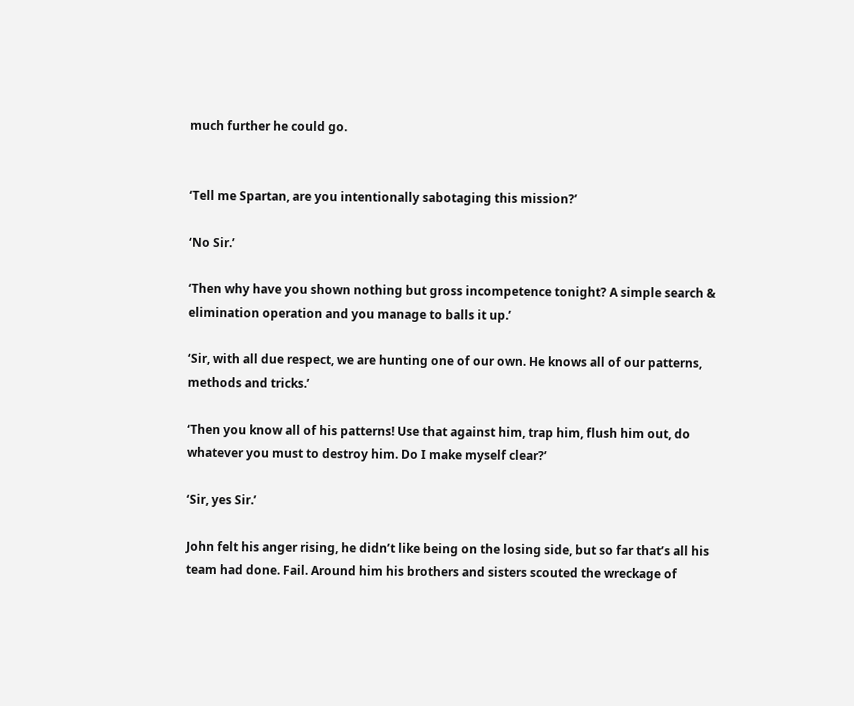much further he could go.


‘Tell me Spartan, are you intentionally sabotaging this mission?’

‘No Sir.’

‘Then why have you shown nothing but gross incompetence tonight? A simple search & elimination operation and you manage to balls it up.’

‘Sir, with all due respect, we are hunting one of our own. He knows all of our patterns, methods and tricks.’

‘Then you know all of his patterns! Use that against him, trap him, flush him out, do whatever you must to destroy him. Do I make myself clear?’

‘Sir, yes Sir.’

John felt his anger rising, he didn’t like being on the losing side, but so far that’s all his team had done. Fail. Around him his brothers and sisters scouted the wreckage of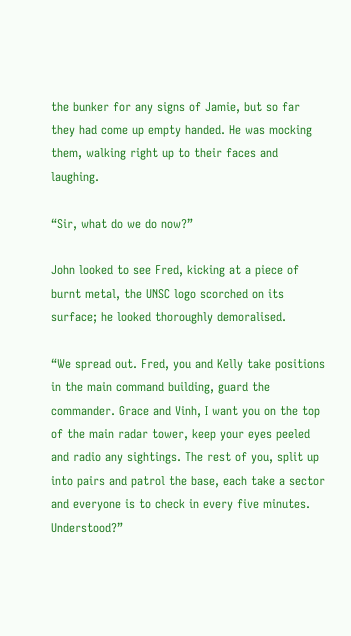the bunker for any signs of Jamie, but so far they had come up empty handed. He was mocking them, walking right up to their faces and laughing.

“Sir, what do we do now?”

John looked to see Fred, kicking at a piece of burnt metal, the UNSC logo scorched on its surface; he looked thoroughly demoralised.

“We spread out. Fred, you and Kelly take positions in the main command building, guard the commander. Grace and Vinh, I want you on the top of the main radar tower, keep your eyes peeled and radio any sightings. The rest of you, split up into pairs and patrol the base, each take a sector and everyone is to check in every five minutes. Understood?”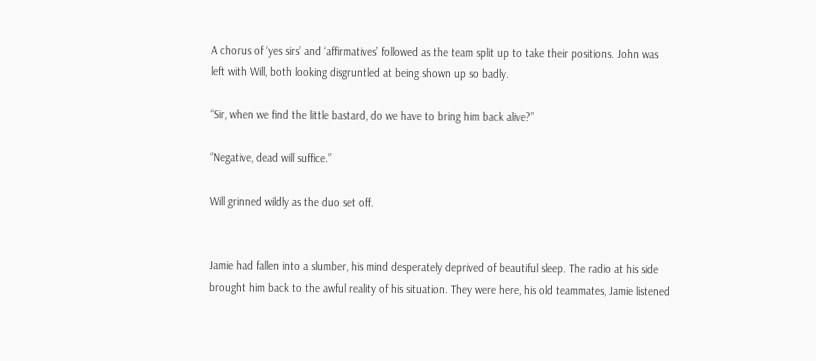A chorus of ‘yes sirs’ and ‘affirmatives’ followed as the team split up to take their positions. John was left with Will, both looking disgruntled at being shown up so badly.

“Sir, when we find the little bastard, do we have to bring him back alive?”

“Negative, dead will suffice.”

Will grinned wildly as the duo set off.


Jamie had fallen into a slumber, his mind desperately deprived of beautiful sleep. The radio at his side brought him back to the awful reality of his situation. They were here, his old teammates, Jamie listened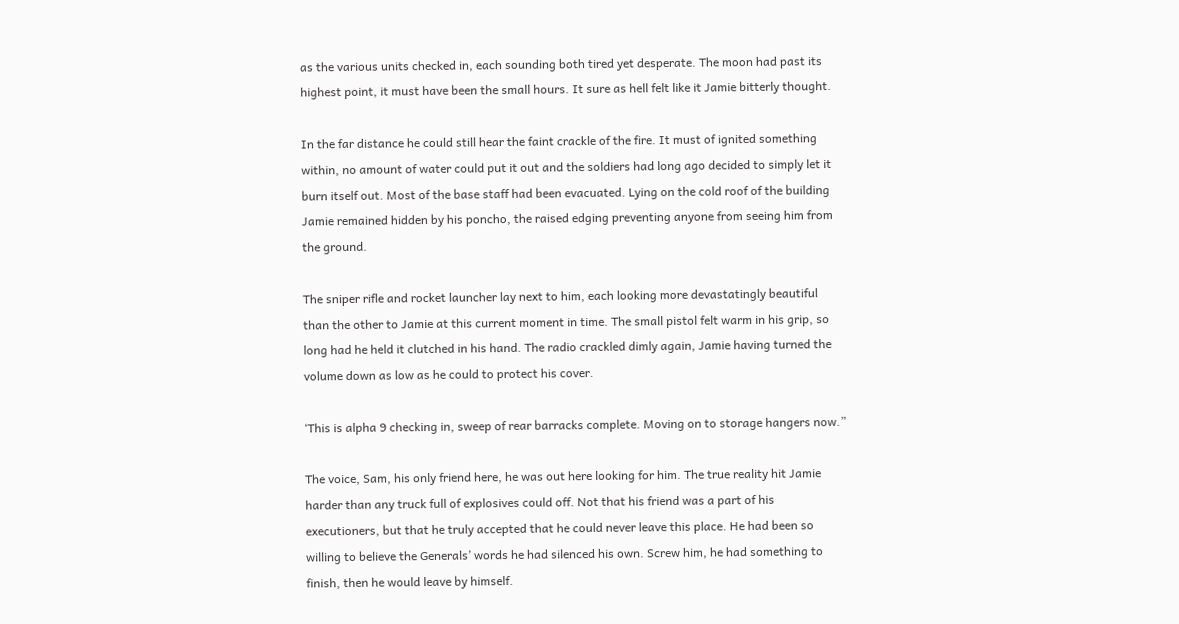as the various units checked in, each sounding both tired yet desperate. The moon had past its highest point, it must have been the small hours. It sure as hell felt like it Jamie bitterly thought.

In the far distance he could still hear the faint crackle of the fire. It must of ignited something within, no amount of water could put it out and the soldiers had long ago decided to simply let it burn itself out. Most of the base staff had been evacuated. Lying on the cold roof of the building Jamie remained hidden by his poncho, the raised edging preventing anyone from seeing him from the ground.

The sniper rifle and rocket launcher lay next to him, each looking more devastatingly beautiful than the other to Jamie at this current moment in time. The small pistol felt warm in his grip, so long had he held it clutched in his hand. The radio crackled dimly again, Jamie having turned the volume down as low as he could to protect his cover.

‘This is alpha 9 checking in, sweep of rear barracks complete. Moving on to storage hangers now.”

The voice, Sam, his only friend here, he was out here looking for him. The true reality hit Jamie harder than any truck full of explosives could off. Not that his friend was a part of his executioners, but that he truly accepted that he could never leave this place. He had been so willing to believe the Generals’ words he had silenced his own. Screw him, he had something to finish, then he would leave by himself.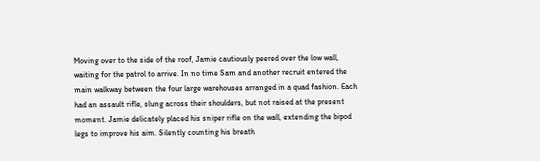Moving over to the side of the roof, Jamie cautiously peered over the low wall, waiting for the patrol to arrive. In no time Sam and another recruit entered the main walkway between the four large warehouses arranged in a quad fashion. Each had an assault rifle, slung across their shoulders, but not raised at the present moment. Jamie delicately placed his sniper rifle on the wall, extending the bipod legs to improve his aim. Silently counting his breath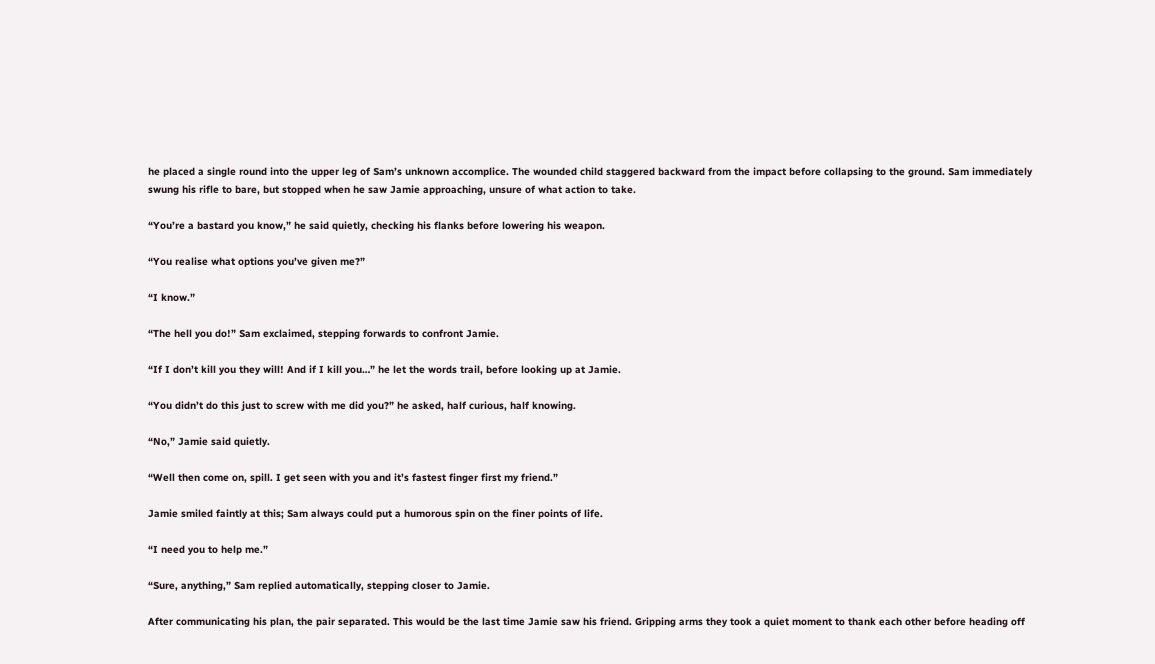he placed a single round into the upper leg of Sam’s unknown accomplice. The wounded child staggered backward from the impact before collapsing to the ground. Sam immediately swung his rifle to bare, but stopped when he saw Jamie approaching, unsure of what action to take.

“You’re a bastard you know,” he said quietly, checking his flanks before lowering his weapon.

“You realise what options you’ve given me?”

“I know.”

“The hell you do!” Sam exclaimed, stepping forwards to confront Jamie.

“If I don’t kill you they will! And if I kill you…” he let the words trail, before looking up at Jamie.

“You didn’t do this just to screw with me did you?” he asked, half curious, half knowing.

“No,” Jamie said quietly.

“Well then come on, spill. I get seen with you and it’s fastest finger first my friend.”

Jamie smiled faintly at this; Sam always could put a humorous spin on the finer points of life.

“I need you to help me.”

“Sure, anything,” Sam replied automatically, stepping closer to Jamie.

After communicating his plan, the pair separated. This would be the last time Jamie saw his friend. Gripping arms they took a quiet moment to thank each other before heading off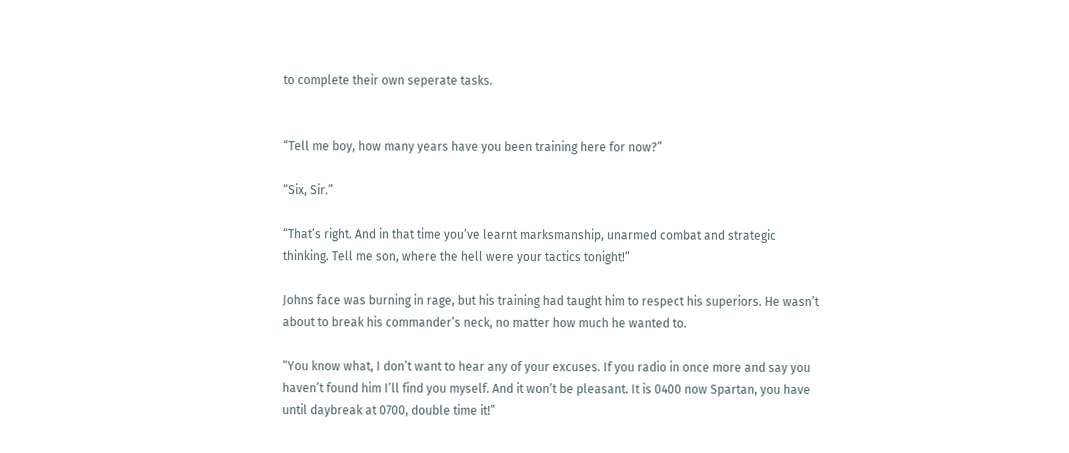to complete their own seperate tasks.


“Tell me boy, how many years have you been training here for now?”

“Six, Sir.”

“That’s right. And in that time you’ve learnt marksmanship, unarmed combat and strategic thinking. Tell me son, where the hell were your tactics tonight!”

Johns face was burning in rage, but his training had taught him to respect his superiors. He wasn’t about to break his commander’s neck, no matter how much he wanted to.

“You know what, I don’t want to hear any of your excuses. If you radio in once more and say you haven’t found him I’ll find you myself. And it won’t be pleasant. It is 0400 now Spartan, you have until daybreak at 0700, double time it!”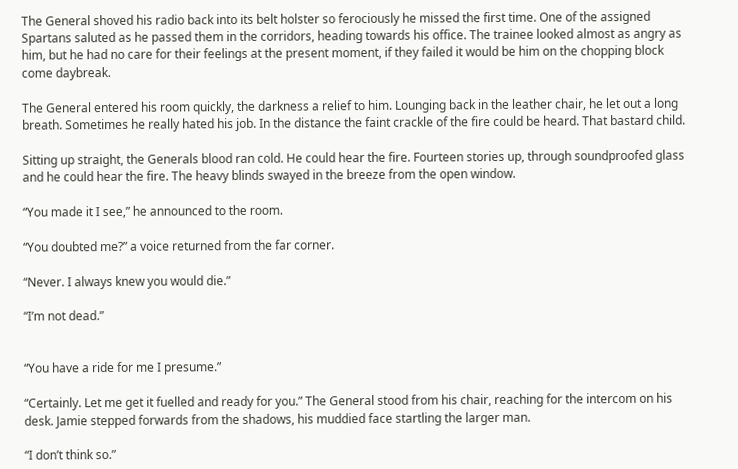The General shoved his radio back into its belt holster so ferociously he missed the first time. One of the assigned Spartans saluted as he passed them in the corridors, heading towards his office. The trainee looked almost as angry as him, but he had no care for their feelings at the present moment, if they failed it would be him on the chopping block come daybreak.

The General entered his room quickly, the darkness a relief to him. Lounging back in the leather chair, he let out a long breath. Sometimes he really hated his job. In the distance the faint crackle of the fire could be heard. That bastard child.

Sitting up straight, the Generals blood ran cold. He could hear the fire. Fourteen stories up, through soundproofed glass and he could hear the fire. The heavy blinds swayed in the breeze from the open window.

“You made it I see,” he announced to the room.

“You doubted me?” a voice returned from the far corner.

“Never. I always knew you would die.”

“I’m not dead.”


“You have a ride for me I presume.”

“Certainly. Let me get it fuelled and ready for you.” The General stood from his chair, reaching for the intercom on his desk. Jamie stepped forwards from the shadows, his muddied face startling the larger man.

“I don’t think so.”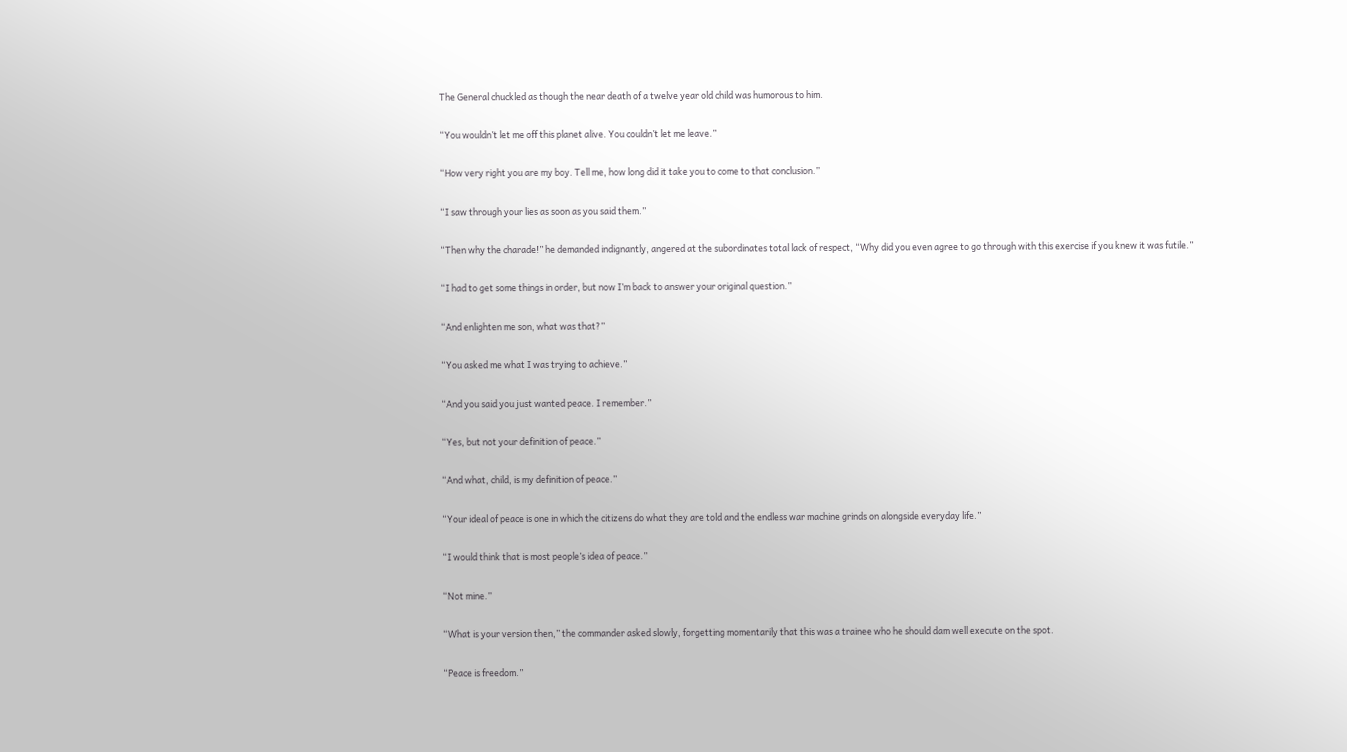The General chuckled as though the near death of a twelve year old child was humorous to him.

“You wouldn’t let me off this planet alive. You couldn’t let me leave.”

“How very right you are my boy. Tell me, how long did it take you to come to that conclusion.”

“I saw through your lies as soon as you said them.”

“Then why the charade!” he demanded indignantly, angered at the subordinates total lack of respect, “Why did you even agree to go through with this exercise if you knew it was futile.”

“I had to get some things in order, but now I’m back to answer your original question.”

“And enlighten me son, what was that?”

“You asked me what I was trying to achieve.”

“And you said you just wanted peace. I remember.”

“Yes, but not your definition of peace.”

“And what, child, is my definition of peace.”

“Your ideal of peace is one in which the citizens do what they are told and the endless war machine grinds on alongside everyday life.”

“I would think that is most people’s idea of peace.”

“Not mine.”

“What is your version then,” the commander asked slowly, forgetting momentarily that this was a trainee who he should dam well execute on the spot.

“Peace is freedom.”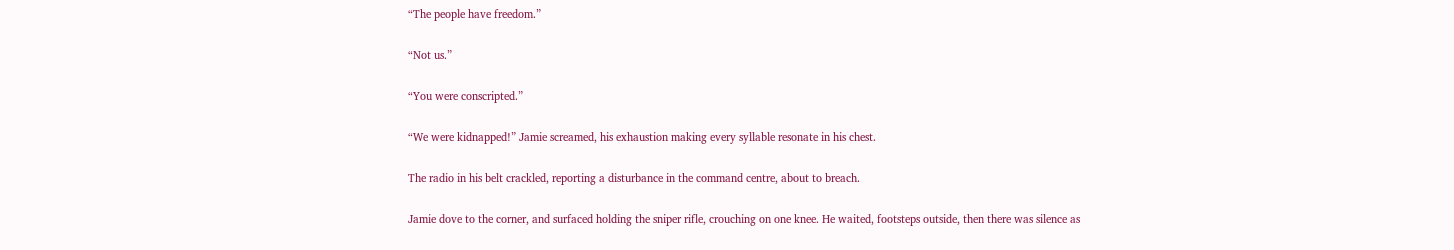“The people have freedom.”

“Not us.”

“You were conscripted.”

“We were kidnapped!” Jamie screamed, his exhaustion making every syllable resonate in his chest.

The radio in his belt crackled, reporting a disturbance in the command centre, about to breach.

Jamie dove to the corner, and surfaced holding the sniper rifle, crouching on one knee. He waited, footsteps outside, then there was silence as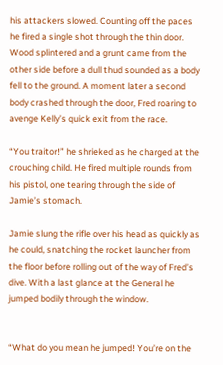his attackers slowed. Counting off the paces he fired a single shot through the thin door. Wood splintered and a grunt came from the other side before a dull thud sounded as a body fell to the ground. A moment later a second body crashed through the door, Fred roaring to avenge Kelly’s quick exit from the race.

“You traitor!” he shrieked as he charged at the crouching child. He fired multiple rounds from his pistol, one tearing through the side of Jamie’s stomach.

Jamie slung the rifle over his head as quickly as he could, snatching the rocket launcher from the floor before rolling out of the way of Fred’s dive. With a last glance at the General he jumped bodily through the window.


“What do you mean he jumped! You’re on the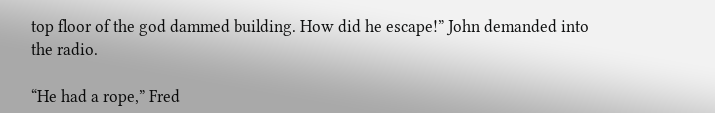top floor of the god dammed building. How did he escape!” John demanded into the radio.

“He had a rope,” Fred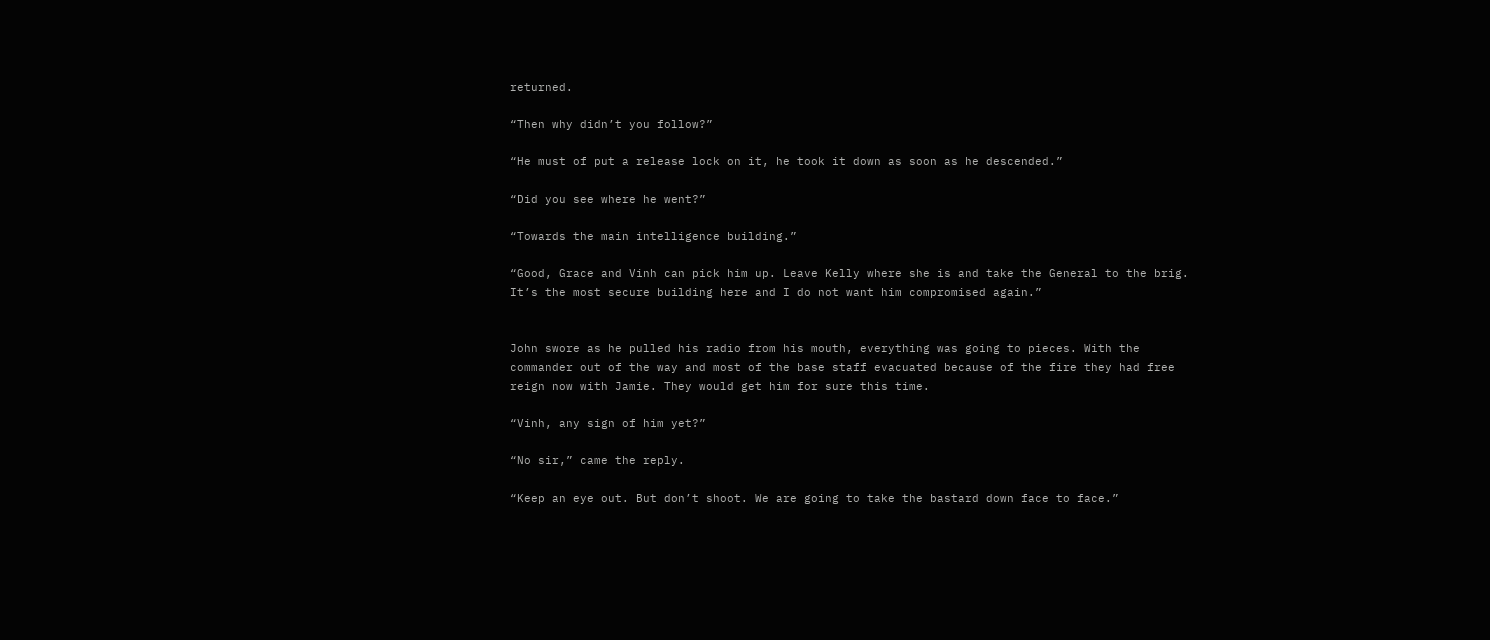returned.

“Then why didn’t you follow?”

“He must of put a release lock on it, he took it down as soon as he descended.”

“Did you see where he went?”

“Towards the main intelligence building.”

“Good, Grace and Vinh can pick him up. Leave Kelly where she is and take the General to the brig. It’s the most secure building here and I do not want him compromised again.”


John swore as he pulled his radio from his mouth, everything was going to pieces. With the commander out of the way and most of the base staff evacuated because of the fire they had free reign now with Jamie. They would get him for sure this time.

“Vinh, any sign of him yet?”

“No sir,” came the reply.

“Keep an eye out. But don’t shoot. We are going to take the bastard down face to face.”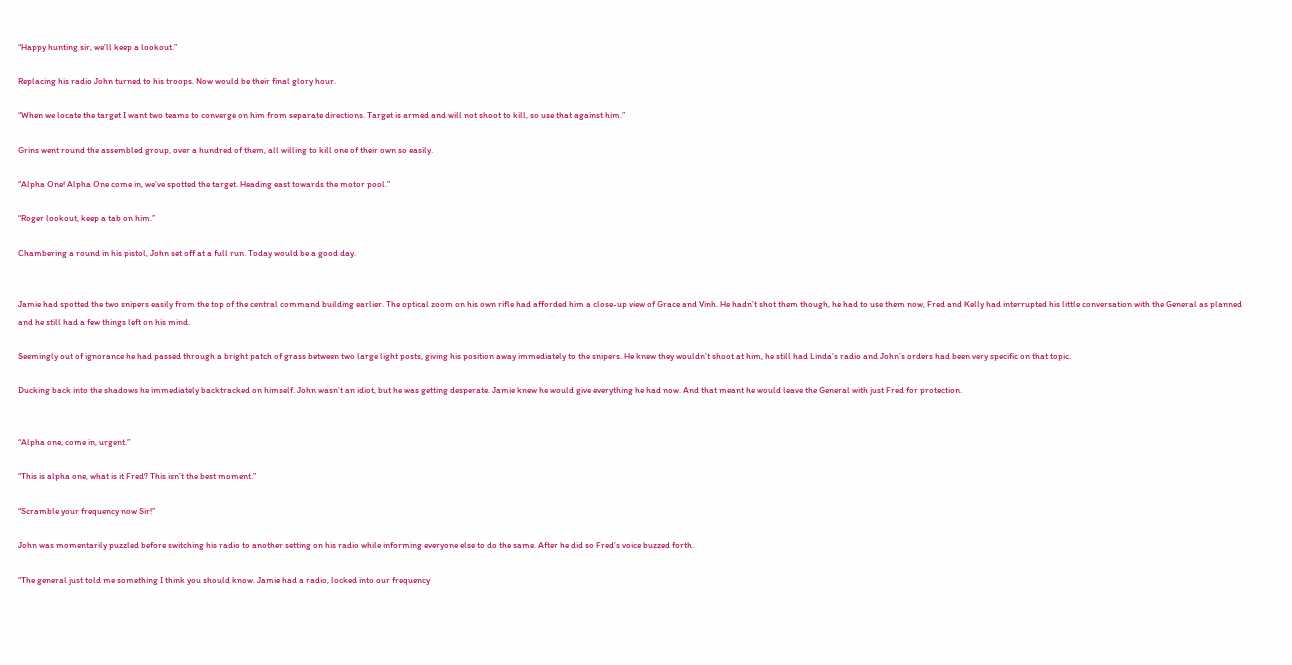“Happy hunting sir, we’ll keep a lookout.”

Replacing his radio John turned to his troops. Now would be their final glory hour.

“When we locate the target I want two teams to converge on him from separate directions. Target is armed and will not shoot to kill, so use that against him.”

Grins went round the assembled group, over a hundred of them, all willing to kill one of their own so easily.

“Alpha One! Alpha One come in, we’ve spotted the target. Heading east towards the motor pool.”

“Roger lookout, keep a tab on him.”

Chambering a round in his pistol, John set off at a full run. Today would be a good day.


Jamie had spotted the two snipers easily from the top of the central command building earlier. The optical zoom on his own rifle had afforded him a close-up view of Grace and Vinh. He hadn’t shot them though, he had to use them now, Fred and Kelly had interrupted his little conversation with the General as planned and he still had a few things left on his mind.

Seemingly out of ignorance he had passed through a bright patch of grass between two large light posts, giving his position away immediately to the snipers. He knew they wouldn’t shoot at him, he still had Linda’s radio and John’s orders had been very specific on that topic.

Ducking back into the shadows he immediately backtracked on himself. John wasn’t an idiot, but he was getting desperate. Jamie knew he would give everything he had now. And that meant he would leave the General with just Fred for protection.


“Alpha one, come in, urgent.”

“This is alpha one, what is it Fred? This isn’t the best moment.”

“Scramble your frequency now Sir!”

John was momentarily puzzled before switching his radio to another setting on his radio while informing everyone else to do the same. After he did so Fred’s voice buzzed forth.

“The general just told me something I think you should know. Jamie had a radio, locked into our frequency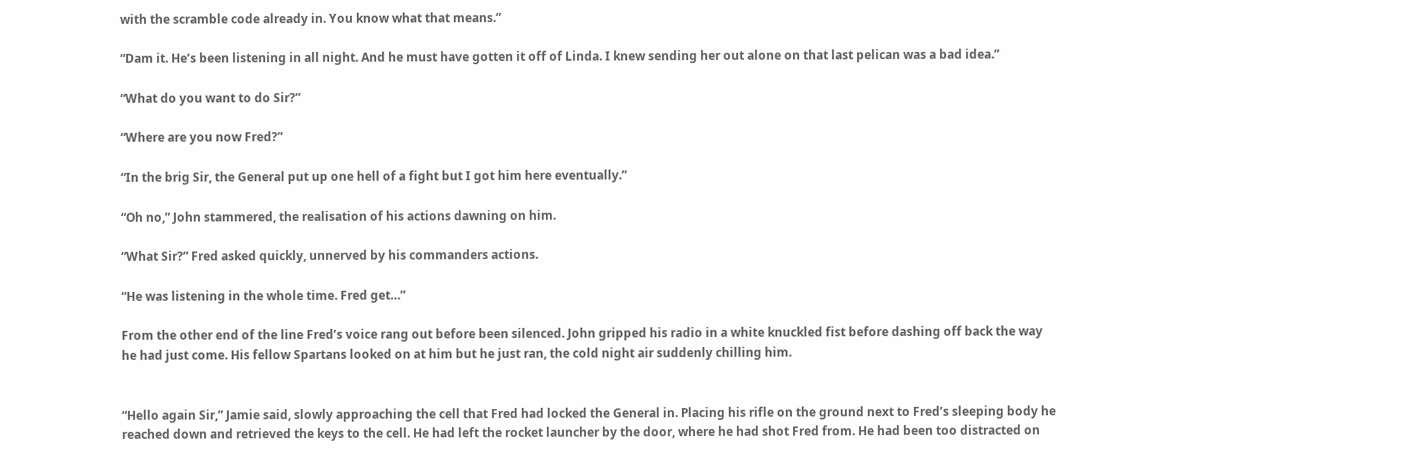with the scramble code already in. You know what that means.”

“Dam it. He’s been listening in all night. And he must have gotten it off of Linda. I knew sending her out alone on that last pelican was a bad idea.”

“What do you want to do Sir?”

“Where are you now Fred?”

“In the brig Sir, the General put up one hell of a fight but I got him here eventually.”

“Oh no,” John stammered, the realisation of his actions dawning on him.

“What Sir?” Fred asked quickly, unnerved by his commanders actions.

“He was listening in the whole time. Fred get…”

From the other end of the line Fred’s voice rang out before been silenced. John gripped his radio in a white knuckled fist before dashing off back the way he had just come. His fellow Spartans looked on at him but he just ran, the cold night air suddenly chilling him.


“Hello again Sir,” Jamie said, slowly approaching the cell that Fred had locked the General in. Placing his rifle on the ground next to Fred’s sleeping body he reached down and retrieved the keys to the cell. He had left the rocket launcher by the door, where he had shot Fred from. He had been too distracted on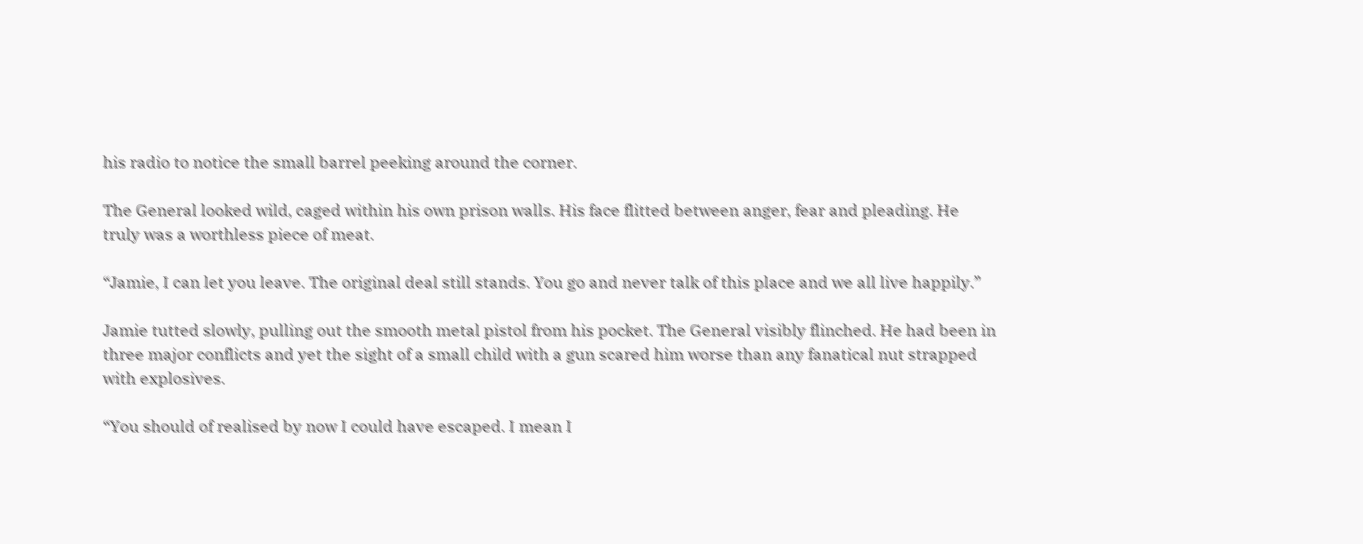his radio to notice the small barrel peeking around the corner.

The General looked wild, caged within his own prison walls. His face flitted between anger, fear and pleading. He truly was a worthless piece of meat.

“Jamie, I can let you leave. The original deal still stands. You go and never talk of this place and we all live happily.”

Jamie tutted slowly, pulling out the smooth metal pistol from his pocket. The General visibly flinched. He had been in three major conflicts and yet the sight of a small child with a gun scared him worse than any fanatical nut strapped with explosives.

“You should of realised by now I could have escaped. I mean I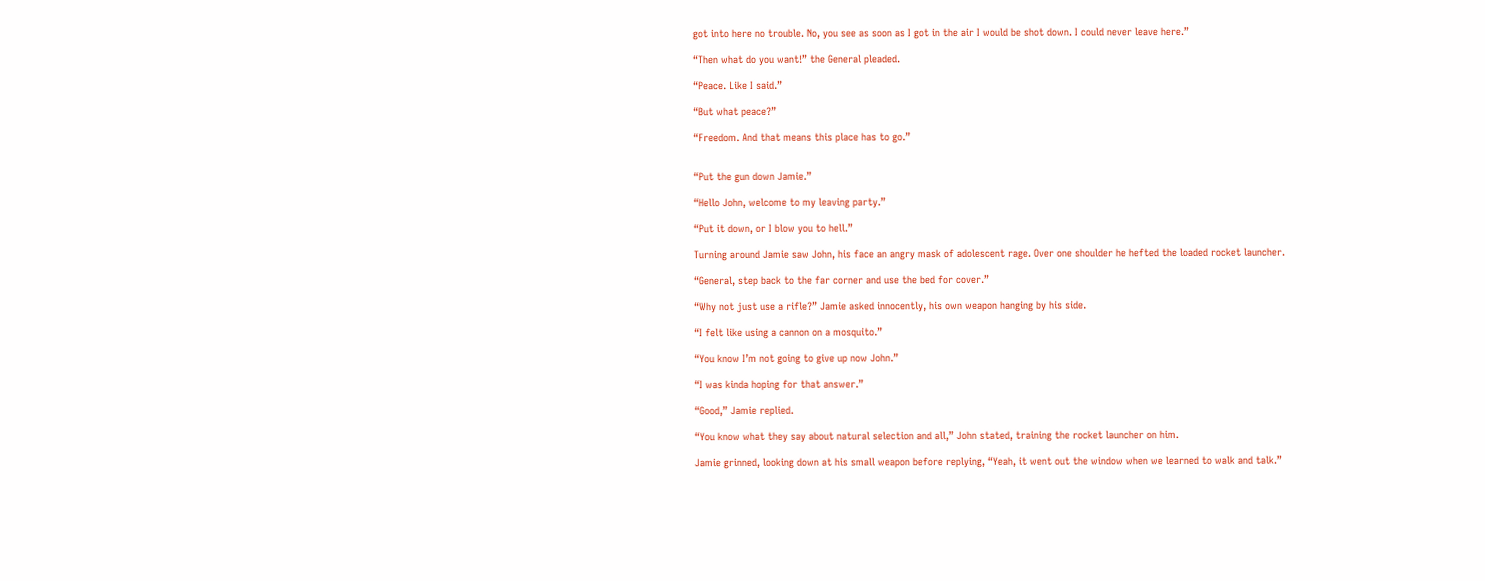got into here no trouble. No, you see as soon as I got in the air I would be shot down. I could never leave here.”

“Then what do you want!” the General pleaded.

“Peace. Like I said.”

“But what peace?”

“Freedom. And that means this place has to go.”


“Put the gun down Jamie.”

“Hello John, welcome to my leaving party.”

“Put it down, or I blow you to hell.”

Turning around Jamie saw John, his face an angry mask of adolescent rage. Over one shoulder he hefted the loaded rocket launcher.

“General, step back to the far corner and use the bed for cover.”

“Why not just use a rifle?” Jamie asked innocently, his own weapon hanging by his side.

“I felt like using a cannon on a mosquito.”

“You know I’m not going to give up now John.”

“I was kinda hoping for that answer.”

“Good,” Jamie replied.

“You know what they say about natural selection and all,” John stated, training the rocket launcher on him.

Jamie grinned, looking down at his small weapon before replying, “Yeah, it went out the window when we learned to walk and talk.”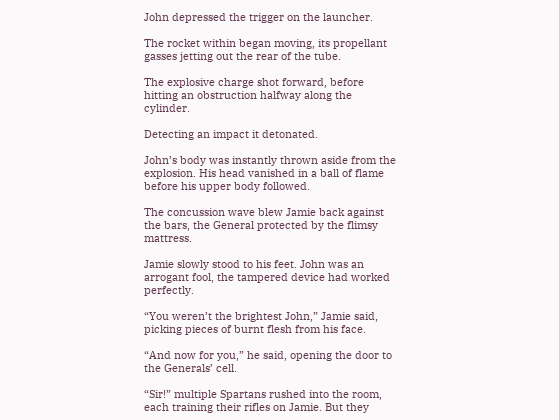John depressed the trigger on the launcher.

The rocket within began moving, its propellant gasses jetting out the rear of the tube.

The explosive charge shot forward, before hitting an obstruction halfway along the cylinder.

Detecting an impact it detonated.

John’s body was instantly thrown aside from the explosion. His head vanished in a ball of flame before his upper body followed.

The concussion wave blew Jamie back against the bars, the General protected by the flimsy mattress.

Jamie slowly stood to his feet. John was an arrogant fool, the tampered device had worked perfectly.

“You weren’t the brightest John,” Jamie said, picking pieces of burnt flesh from his face.

“And now for you,” he said, opening the door to the Generals’ cell.

“Sir!” multiple Spartans rushed into the room, each training their rifles on Jamie. But they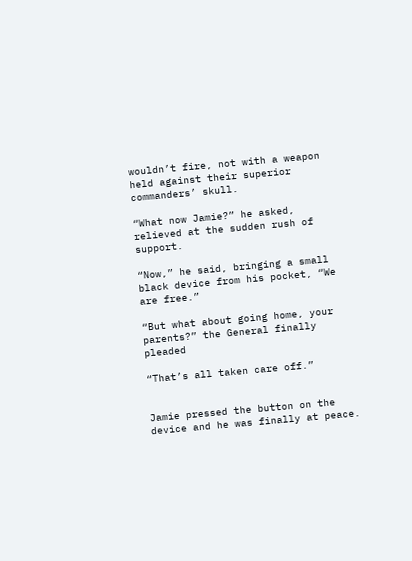wouldn’t fire, not with a weapon held against their superior commanders’ skull.

“What now Jamie?” he asked, relieved at the sudden rush of support.

“Now,” he said, bringing a small black device from his pocket, “We are free.”

“But what about going home, your parents?” the General finally pleaded

“That’s all taken care off.”


Jamie pressed the button on the device and he was finally at peace.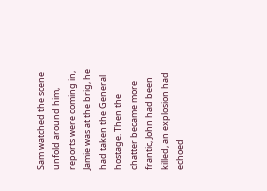Sam watched the scene unfold around him, reports were coming in, Jamie was at the brig, he had taken the General hostage. Then the chatter became more frantic, John had been killed, an explosion had echoed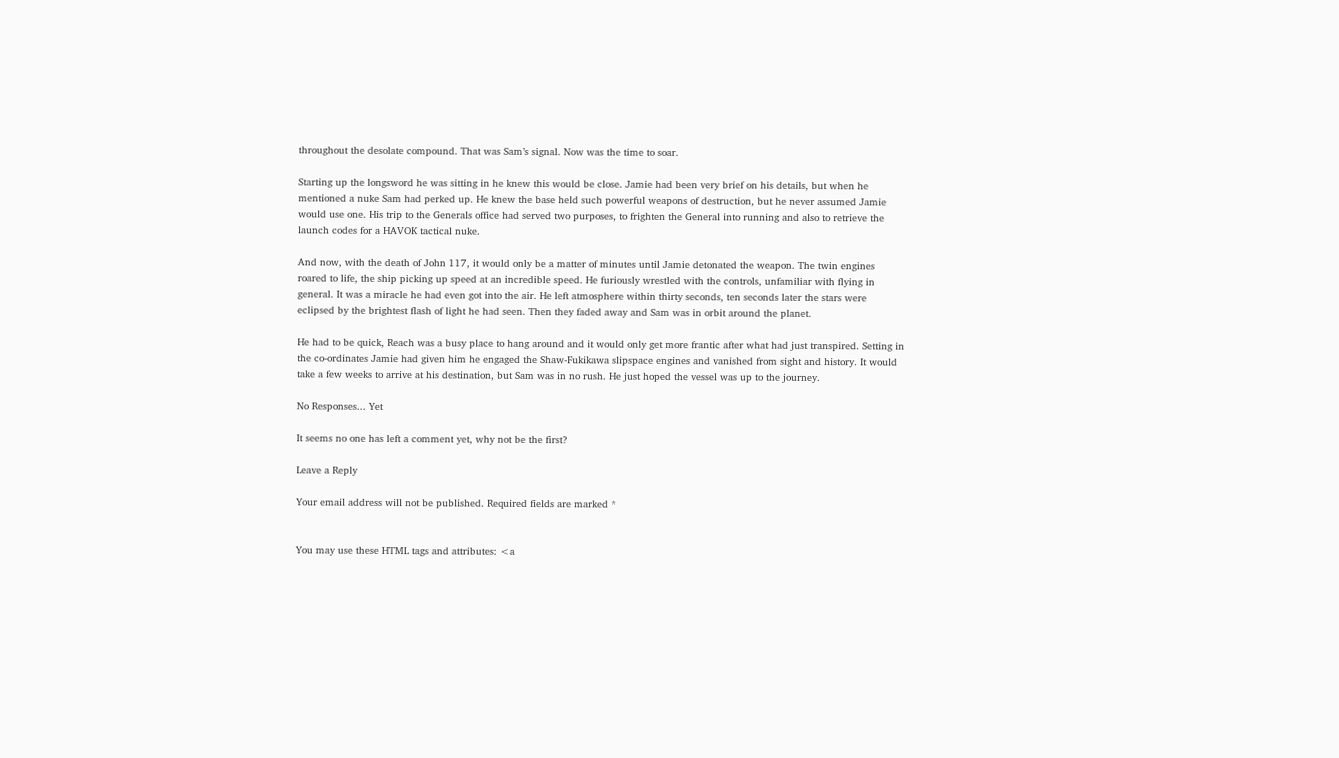throughout the desolate compound. That was Sam’s signal. Now was the time to soar.

Starting up the longsword he was sitting in he knew this would be close. Jamie had been very brief on his details, but when he mentioned a nuke Sam had perked up. He knew the base held such powerful weapons of destruction, but he never assumed Jamie would use one. His trip to the Generals office had served two purposes, to frighten the General into running and also to retrieve the launch codes for a HAVOK tactical nuke.

And now, with the death of John 117, it would only be a matter of minutes until Jamie detonated the weapon. The twin engines roared to life, the ship picking up speed at an incredible speed. He furiously wrestled with the controls, unfamiliar with flying in general. It was a miracle he had even got into the air. He left atmosphere within thirty seconds, ten seconds later the stars were eclipsed by the brightest flash of light he had seen. Then they faded away and Sam was in orbit around the planet.

He had to be quick, Reach was a busy place to hang around and it would only get more frantic after what had just transpired. Setting in the co-ordinates Jamie had given him he engaged the Shaw-Fukikawa slipspace engines and vanished from sight and history. It would take a few weeks to arrive at his destination, but Sam was in no rush. He just hoped the vessel was up to the journey.

No Responses... Yet

It seems no one has left a comment yet, why not be the first?

Leave a Reply

Your email address will not be published. Required fields are marked *


You may use these HTML tags and attributes: <a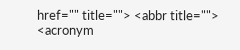href="" title=""> <abbr title=""> <acronym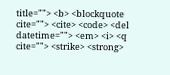title=""> <b> <blockquote cite=""> <cite> <code> <del datetime=""> <em> <i> <q cite=""> <strike> <strong>